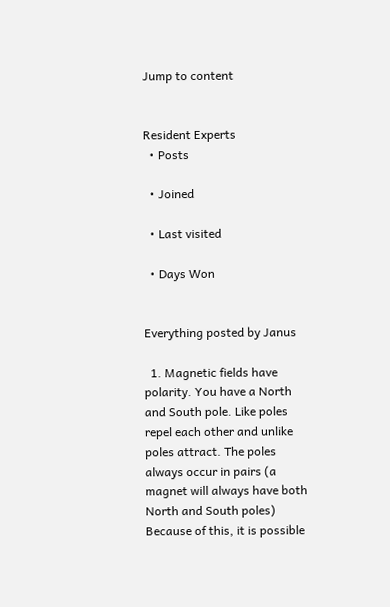Jump to content


Resident Experts
  • Posts

  • Joined

  • Last visited

  • Days Won


Everything posted by Janus

  1. Magnetic fields have polarity. You have a North and South pole. Like poles repel each other and unlike poles attract. The poles always occur in pairs (a magnet will always have both North and South poles) Because of this, it is possible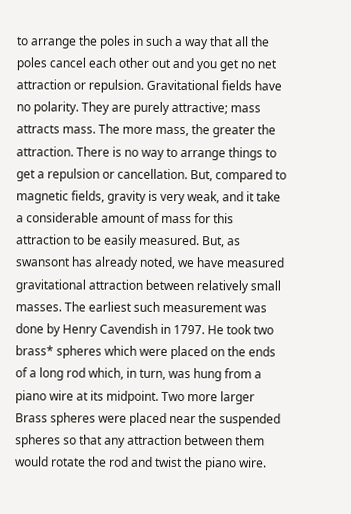to arrange the poles in such a way that all the poles cancel each other out and you get no net attraction or repulsion. Gravitational fields have no polarity. They are purely attractive; mass attracts mass. The more mass, the greater the attraction. There is no way to arrange things to get a repulsion or cancellation. But, compared to magnetic fields, gravity is very weak, and it take a considerable amount of mass for this attraction to be easily measured. But, as swansont has already noted, we have measured gravitational attraction between relatively small masses. The earliest such measurement was done by Henry Cavendish in 1797. He took two brass* spheres which were placed on the ends of a long rod which, in turn, was hung from a piano wire at its midpoint. Two more larger Brass spheres were placed near the suspended spheres so that any attraction between them would rotate the rod and twist the piano wire.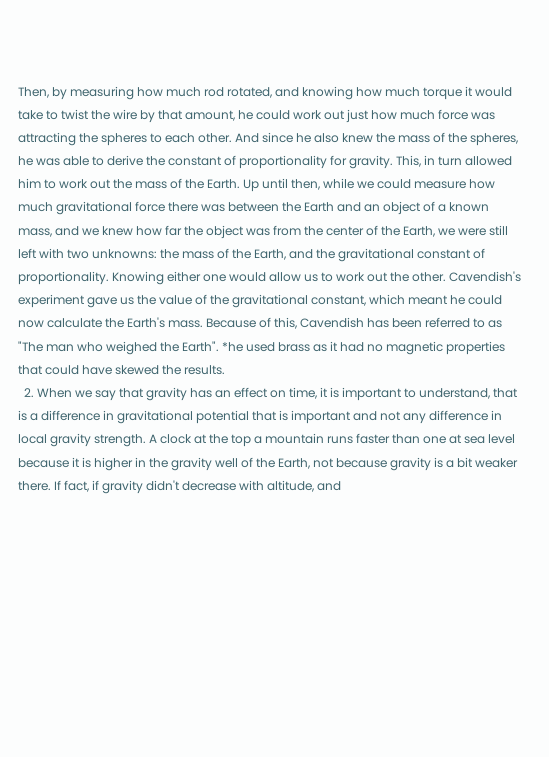Then, by measuring how much rod rotated, and knowing how much torque it would take to twist the wire by that amount, he could work out just how much force was attracting the spheres to each other. And since he also knew the mass of the spheres, he was able to derive the constant of proportionality for gravity. This, in turn allowed him to work out the mass of the Earth. Up until then, while we could measure how much gravitational force there was between the Earth and an object of a known mass, and we knew how far the object was from the center of the Earth, we were still left with two unknowns: the mass of the Earth, and the gravitational constant of proportionality. Knowing either one would allow us to work out the other. Cavendish's experiment gave us the value of the gravitational constant, which meant he could now calculate the Earth's mass. Because of this, Cavendish has been referred to as "The man who weighed the Earth". *he used brass as it had no magnetic properties that could have skewed the results.
  2. When we say that gravity has an effect on time, it is important to understand, that is a difference in gravitational potential that is important and not any difference in local gravity strength. A clock at the top a mountain runs faster than one at sea level because it is higher in the gravity well of the Earth, not because gravity is a bit weaker there. If fact, if gravity didn't decrease with altitude, and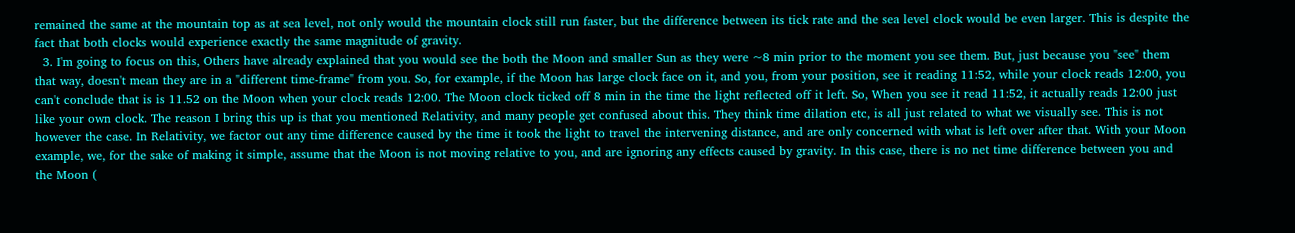remained the same at the mountain top as at sea level, not only would the mountain clock still run faster, but the difference between its tick rate and the sea level clock would be even larger. This is despite the fact that both clocks would experience exactly the same magnitude of gravity.
  3. I'm going to focus on this, Others have already explained that you would see the both the Moon and smaller Sun as they were ~8 min prior to the moment you see them. But, just because you "see" them that way, doesn't mean they are in a "different time-frame" from you. So, for example, if the Moon has large clock face on it, and you, from your position, see it reading 11:52, while your clock reads 12:00, you can't conclude that is is 11.52 on the Moon when your clock reads 12:00. The Moon clock ticked off 8 min in the time the light reflected off it left. So, When you see it read 11:52, it actually reads 12:00 just like your own clock. The reason I bring this up is that you mentioned Relativity, and many people get confused about this. They think time dilation etc, is all just related to what we visually see. This is not however the case. In Relativity, we factor out any time difference caused by the time it took the light to travel the intervening distance, and are only concerned with what is left over after that. With your Moon example, we, for the sake of making it simple, assume that the Moon is not moving relative to you, and are ignoring any effects caused by gravity. In this case, there is no net time difference between you and the Moon (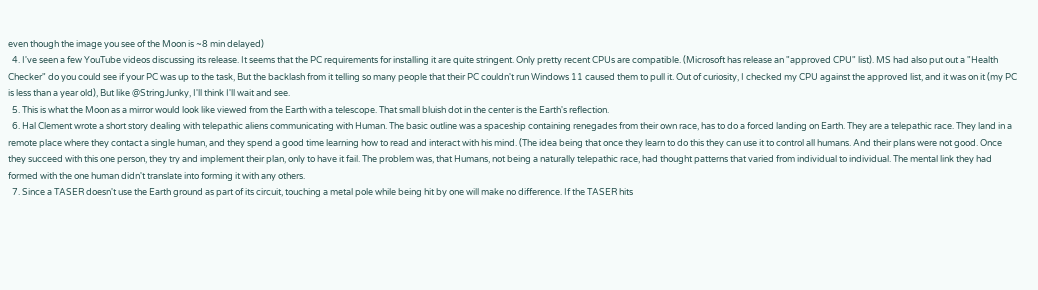even though the image you see of the Moon is ~8 min delayed)
  4. I've seen a few YouTube videos discussing its release. It seems that the PC requirements for installing it are quite stringent. Only pretty recent CPUs are compatible. (Microsoft has release an "approved CPU" list). MS had also put out a "Health Checker" do you could see if your PC was up to the task, But the backlash from it telling so many people that their PC couldn't run Windows 11 caused them to pull it. Out of curiosity, I checked my CPU against the approved list, and it was on it (my PC is less than a year old), But like @StringJunky, I'll think I'll wait and see.
  5. This is what the Moon as a mirror would look like viewed from the Earth with a telescope. That small bluish dot in the center is the Earth's reflection.
  6. Hal Clement wrote a short story dealing with telepathic aliens communicating with Human. The basic outline was a spaceship containing renegades from their own race, has to do a forced landing on Earth. They are a telepathic race. They land in a remote place where they contact a single human, and they spend a good time learning how to read and interact with his mind. (The idea being that once they learn to do this they can use it to control all humans. And their plans were not good. Once they succeed with this one person, they try and implement their plan, only to have it fail. The problem was, that Humans, not being a naturally telepathic race, had thought patterns that varied from individual to individual. The mental link they had formed with the one human didn't translate into forming it with any others.
  7. Since a TASER doesn't use the Earth ground as part of its circuit, touching a metal pole while being hit by one will make no difference. If the TASER hits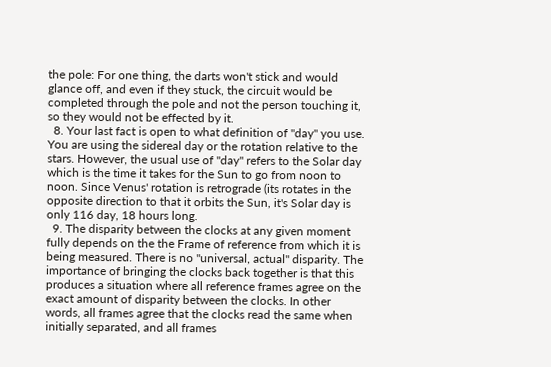the pole: For one thing, the darts won't stick and would glance off, and even if they stuck, the circuit would be completed through the pole and not the person touching it, so they would not be effected by it.
  8. Your last fact is open to what definition of "day" you use. You are using the sidereal day or the rotation relative to the stars. However, the usual use of "day" refers to the Solar day which is the time it takes for the Sun to go from noon to noon. Since Venus' rotation is retrograde (its rotates in the opposite direction to that it orbits the Sun, it's Solar day is only 116 day, 18 hours long.
  9. The disparity between the clocks at any given moment fully depends on the the Frame of reference from which it is being measured. There is no "universal, actual" disparity. The importance of bringing the clocks back together is that this produces a situation where all reference frames agree on the exact amount of disparity between the clocks. In other words, all frames agree that the clocks read the same when initially separated, and all frames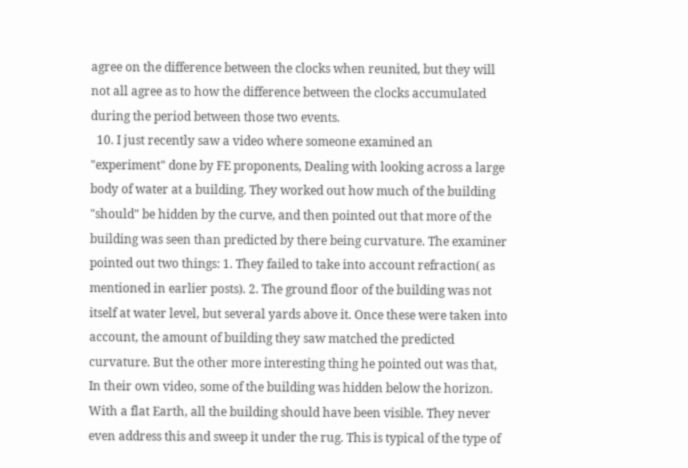agree on the difference between the clocks when reunited, but they will not all agree as to how the difference between the clocks accumulated during the period between those two events.
  10. I just recently saw a video where someone examined an "experiment" done by FE proponents, Dealing with looking across a large body of water at a building. They worked out how much of the building "should" be hidden by the curve, and then pointed out that more of the building was seen than predicted by there being curvature. The examiner pointed out two things: 1. They failed to take into account refraction( as mentioned in earlier posts). 2. The ground floor of the building was not itself at water level, but several yards above it. Once these were taken into account, the amount of building they saw matched the predicted curvature. But the other more interesting thing he pointed out was that, In their own video, some of the building was hidden below the horizon. With a flat Earth, all the building should have been visible. They never even address this and sweep it under the rug. This is typical of the type of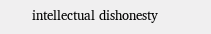intellectual dishonesty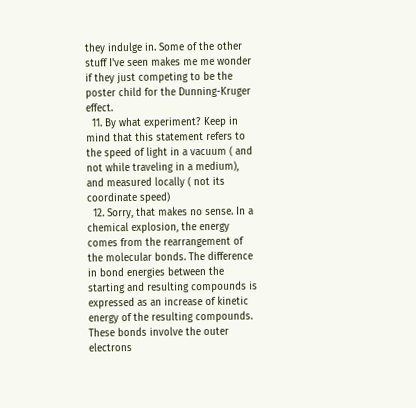they indulge in. Some of the other stuff I've seen makes me me wonder if they just competing to be the poster child for the Dunning-Kruger effect.
  11. By what experiment? Keep in mind that this statement refers to the speed of light in a vacuum ( and not while traveling in a medium), and measured locally ( not its coordinate speed)
  12. Sorry, that makes no sense. In a chemical explosion, the energy comes from the rearrangement of the molecular bonds. The difference in bond energies between the starting and resulting compounds is expressed as an increase of kinetic energy of the resulting compounds. These bonds involve the outer electrons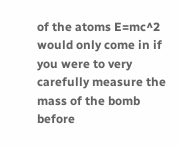of the atoms E=mc^2 would only come in if you were to very carefully measure the mass of the bomb before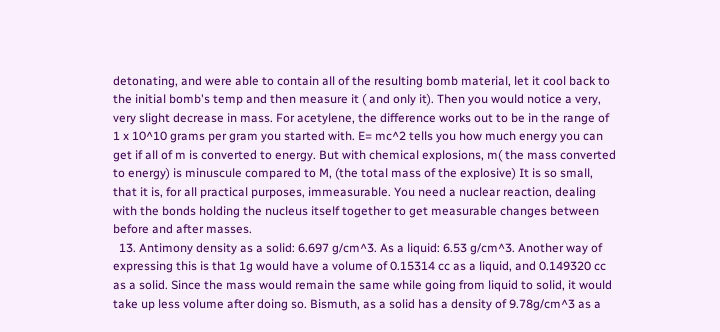detonating, and were able to contain all of the resulting bomb material, let it cool back to the initial bomb's temp and then measure it ( and only it). Then you would notice a very, very slight decrease in mass. For acetylene, the difference works out to be in the range of 1 x 10^10 grams per gram you started with. E= mc^2 tells you how much energy you can get if all of m is converted to energy. But with chemical explosions, m( the mass converted to energy) is minuscule compared to M, (the total mass of the explosive) It is so small, that it is, for all practical purposes, immeasurable. You need a nuclear reaction, dealing with the bonds holding the nucleus itself together to get measurable changes between before and after masses.
  13. Antimony density as a solid: 6.697 g/cm^3. As a liquid: 6.53 g/cm^3. Another way of expressing this is that 1g would have a volume of 0.15314 cc as a liquid, and 0.149320 cc as a solid. Since the mass would remain the same while going from liquid to solid, it would take up less volume after doing so. Bismuth, as a solid has a density of 9.78g/cm^3 as a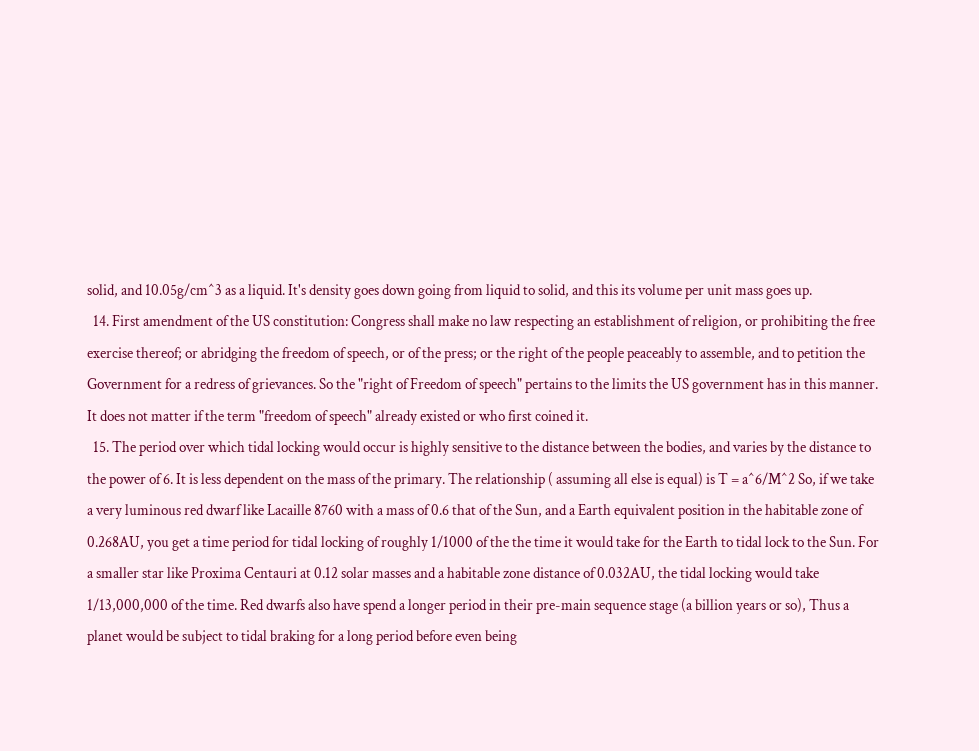solid, and 10.05g/cm^3 as a liquid. It's density goes down going from liquid to solid, and this its volume per unit mass goes up.
  14. First amendment of the US constitution: Congress shall make no law respecting an establishment of religion, or prohibiting the free exercise thereof; or abridging the freedom of speech, or of the press; or the right of the people peaceably to assemble, and to petition the Government for a redress of grievances. So the "right of Freedom of speech" pertains to the limits the US government has in this manner. It does not matter if the term "freedom of speech" already existed or who first coined it.
  15. The period over which tidal locking would occur is highly sensitive to the distance between the bodies, and varies by the distance to the power of 6. It is less dependent on the mass of the primary. The relationship ( assuming all else is equal) is T = a^6/M^2 So, if we take a very luminous red dwarf like Lacaille 8760 with a mass of 0.6 that of the Sun, and a Earth equivalent position in the habitable zone of 0.268AU, you get a time period for tidal locking of roughly 1/1000 of the the time it would take for the Earth to tidal lock to the Sun. For a smaller star like Proxima Centauri at 0.12 solar masses and a habitable zone distance of 0.032AU, the tidal locking would take 1/13,000,000 of the time. Red dwarfs also have spend a longer period in their pre-main sequence stage (a billion years or so), Thus a planet would be subject to tidal braking for a long period before even being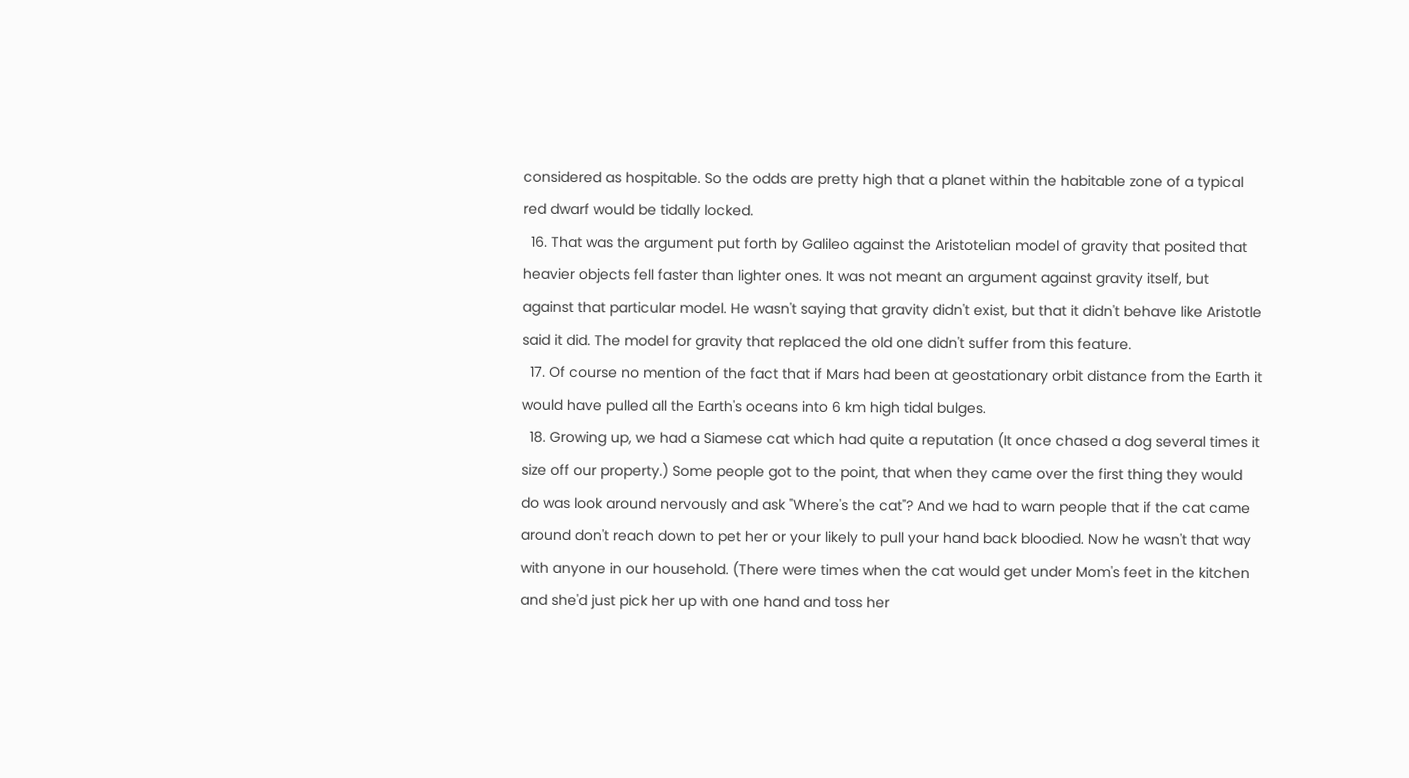considered as hospitable. So the odds are pretty high that a planet within the habitable zone of a typical red dwarf would be tidally locked.
  16. That was the argument put forth by Galileo against the Aristotelian model of gravity that posited that heavier objects fell faster than lighter ones. It was not meant an argument against gravity itself, but against that particular model. He wasn't saying that gravity didn't exist, but that it didn't behave like Aristotle said it did. The model for gravity that replaced the old one didn't suffer from this feature.
  17. Of course no mention of the fact that if Mars had been at geostationary orbit distance from the Earth it would have pulled all the Earth's oceans into 6 km high tidal bulges.
  18. Growing up, we had a Siamese cat which had quite a reputation (It once chased a dog several times it size off our property.) Some people got to the point, that when they came over the first thing they would do was look around nervously and ask "Where's the cat"? And we had to warn people that if the cat came around don't reach down to pet her or your likely to pull your hand back bloodied. Now he wasn't that way with anyone in our household. (There were times when the cat would get under Mom's feet in the kitchen and she'd just pick her up with one hand and toss her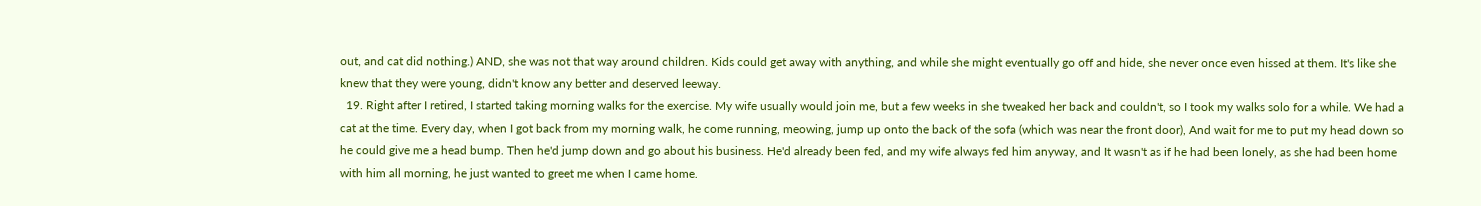out, and cat did nothing.) AND, she was not that way around children. Kids could get away with anything, and while she might eventually go off and hide, she never once even hissed at them. It's like she knew that they were young, didn't know any better and deserved leeway.
  19. Right after I retired, I started taking morning walks for the exercise. My wife usually would join me, but a few weeks in she tweaked her back and couldn't, so I took my walks solo for a while. We had a cat at the time. Every day, when I got back from my morning walk, he come running, meowing, jump up onto the back of the sofa (which was near the front door), And wait for me to put my head down so he could give me a head bump. Then he'd jump down and go about his business. He'd already been fed, and my wife always fed him anyway, and It wasn't as if he had been lonely, as she had been home with him all morning, he just wanted to greet me when I came home.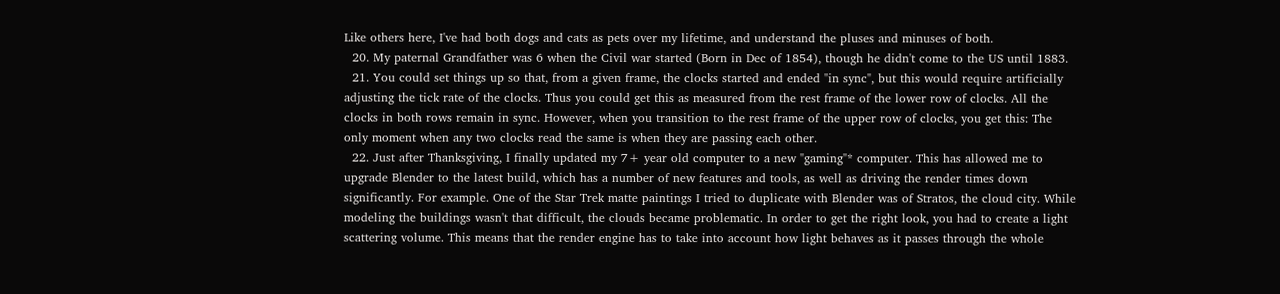Like others here, I've had both dogs and cats as pets over my lifetime, and understand the pluses and minuses of both.
  20. My paternal Grandfather was 6 when the Civil war started (Born in Dec of 1854), though he didn't come to the US until 1883.
  21. You could set things up so that, from a given frame, the clocks started and ended "in sync", but this would require artificially adjusting the tick rate of the clocks. Thus you could get this as measured from the rest frame of the lower row of clocks. All the clocks in both rows remain in sync. However, when you transition to the rest frame of the upper row of clocks, you get this: The only moment when any two clocks read the same is when they are passing each other.
  22. Just after Thanksgiving, I finally updated my 7+ year old computer to a new "gaming"* computer. This has allowed me to upgrade Blender to the latest build, which has a number of new features and tools, as well as driving the render times down significantly. For example. One of the Star Trek matte paintings I tried to duplicate with Blender was of Stratos, the cloud city. While modeling the buildings wasn't that difficult, the clouds became problematic. In order to get the right look, you had to create a light scattering volume. This means that the render engine has to take into account how light behaves as it passes through the whole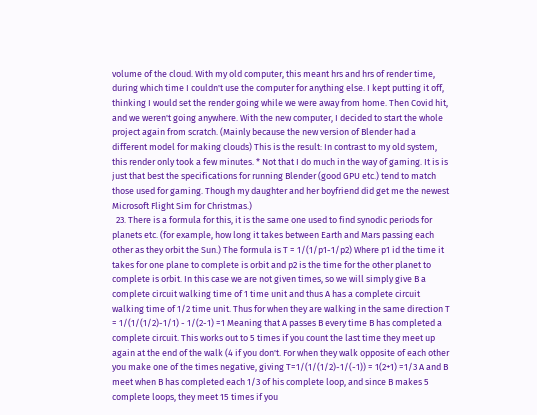volume of the cloud. With my old computer, this meant hrs and hrs of render time, during which time I couldn't use the computer for anything else. I kept putting it off, thinking I would set the render going while we were away from home. Then Covid hit, and we weren't going anywhere. With the new computer, I decided to start the whole project again from scratch. (Mainly because the new version of Blender had a different model for making clouds) This is the result: In contrast to my old system, this render only took a few minutes. * Not that I do much in the way of gaming. It is is just that best the specifications for running Blender (good GPU etc.) tend to match those used for gaming. Though my daughter and her boyfriend did get me the newest Microsoft Flight Sim for Christmas.)
  23. There is a formula for this, it is the same one used to find synodic periods for planets etc. (for example, how long it takes between Earth and Mars passing each other as they orbit the Sun.) The formula is T = 1/(1/p1-1/p2) Where p1 id the time it takes for one plane to complete is orbit and p2 is the time for the other planet to complete is orbit. In this case we are not given times, so we will simply give B a complete circuit walking time of 1 time unit and thus A has a complete circuit walking time of 1/2 time unit. Thus for when they are walking in the same direction T = 1/(1/(1/2)-1/1) - 1/(2-1) =1 Meaning that A passes B every time B has completed a complete circuit. This works out to 5 times if you count the last time they meet up again at the end of the walk (4 if you don't. For when they walk opposite of each other you make one of the times negative, giving T=1/(1/(1/2)-1/(-1)) = 1(2+1) =1/3 A and B meet when B has completed each 1/3 of his complete loop, and since B makes 5 complete loops, they meet 15 times if you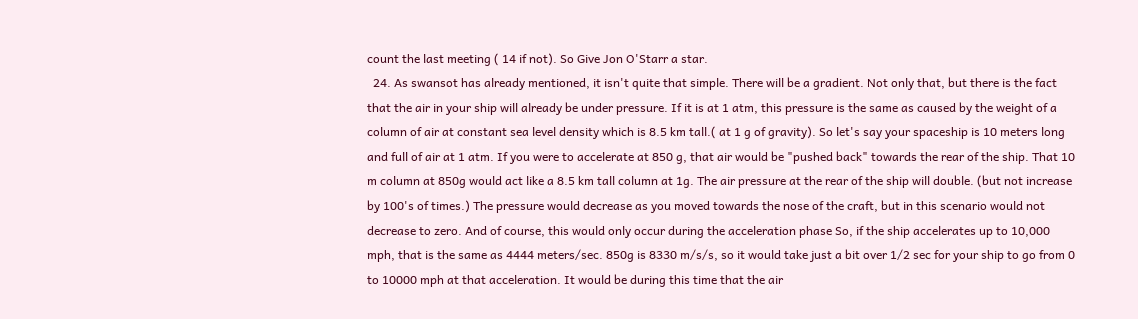count the last meeting ( 14 if not). So Give Jon O'Starr a star.
  24. As swansot has already mentioned, it isn't quite that simple. There will be a gradient. Not only that, but there is the fact that the air in your ship will already be under pressure. If it is at 1 atm, this pressure is the same as caused by the weight of a column of air at constant sea level density which is 8.5 km tall.( at 1 g of gravity). So let's say your spaceship is 10 meters long and full of air at 1 atm. If you were to accelerate at 850 g, that air would be "pushed back" towards the rear of the ship. That 10 m column at 850g would act like a 8.5 km tall column at 1g. The air pressure at the rear of the ship will double. (but not increase by 100's of times.) The pressure would decrease as you moved towards the nose of the craft, but in this scenario would not decrease to zero. And of course, this would only occur during the acceleration phase So, if the ship accelerates up to 10,000 mph, that is the same as 4444 meters/sec. 850g is 8330 m/s/s, so it would take just a bit over 1/2 sec for your ship to go from 0 to 10000 mph at that acceleration. It would be during this time that the air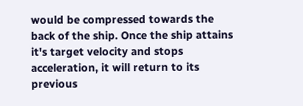would be compressed towards the back of the ship. Once the ship attains it's target velocity and stops acceleration, it will return to its previous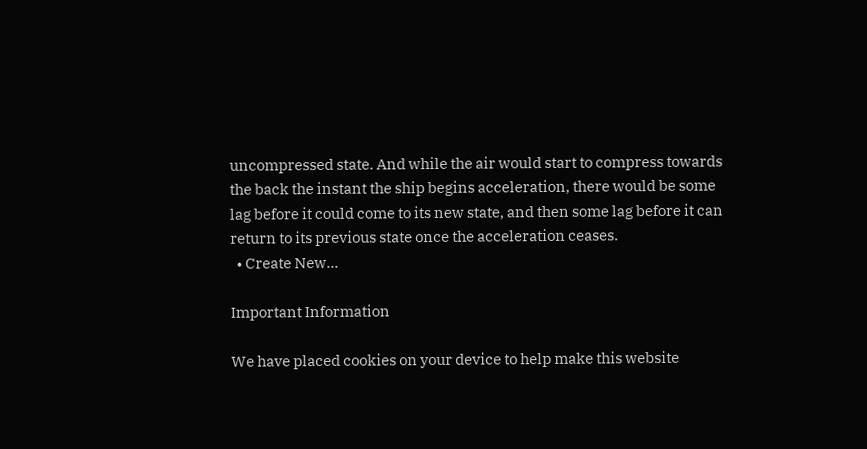uncompressed state. And while the air would start to compress towards the back the instant the ship begins acceleration, there would be some lag before it could come to its new state, and then some lag before it can return to its previous state once the acceleration ceases.
  • Create New...

Important Information

We have placed cookies on your device to help make this website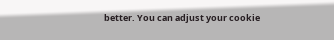better. You can adjust your cookie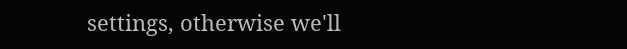settings, otherwise we'll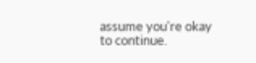assume you're okay to continue.